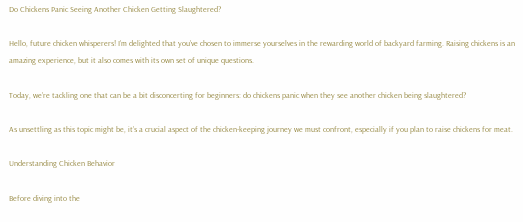Do Chickens Panic Seeing Another Chicken Getting Slaughtered?

Hello, future chicken whisperers! I’m delighted that you’ve chosen to immerse yourselves in the rewarding world of backyard farming. Raising chickens is an amazing experience, but it also comes with its own set of unique questions.

Today, we’re tackling one that can be a bit disconcerting for beginners: do chickens panic when they see another chicken being slaughtered?

As unsettling as this topic might be, it’s a crucial aspect of the chicken-keeping journey we must confront, especially if you plan to raise chickens for meat.

Understanding Chicken Behavior

Before diving into the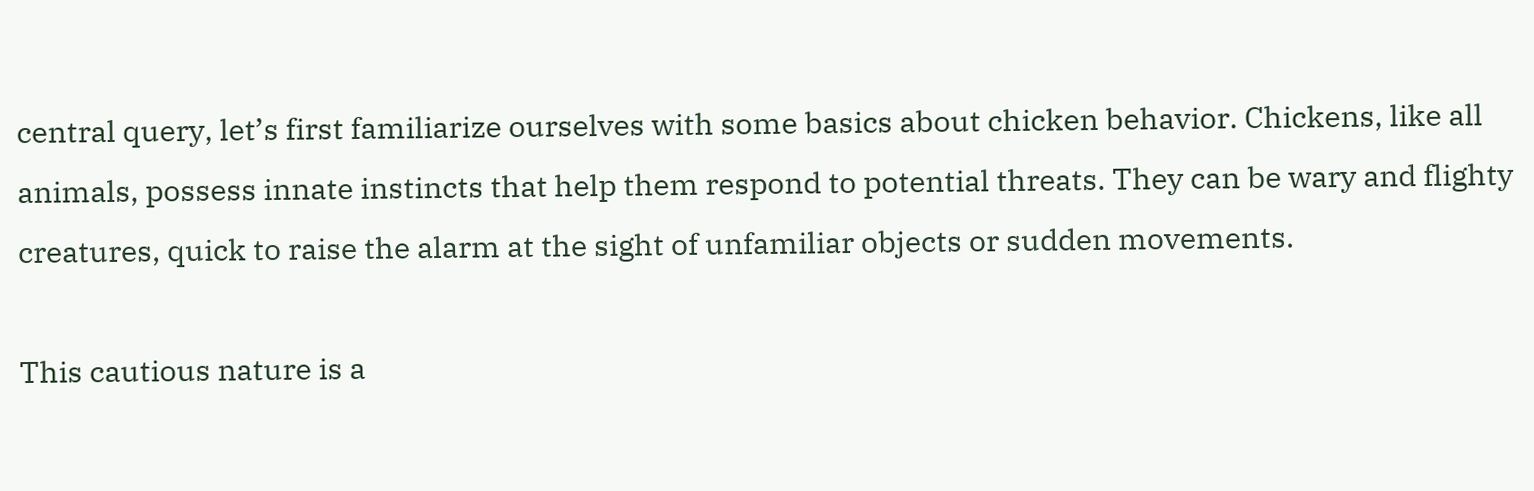central query, let’s first familiarize ourselves with some basics about chicken behavior. Chickens, like all animals, possess innate instincts that help them respond to potential threats. They can be wary and flighty creatures, quick to raise the alarm at the sight of unfamiliar objects or sudden movements.

This cautious nature is a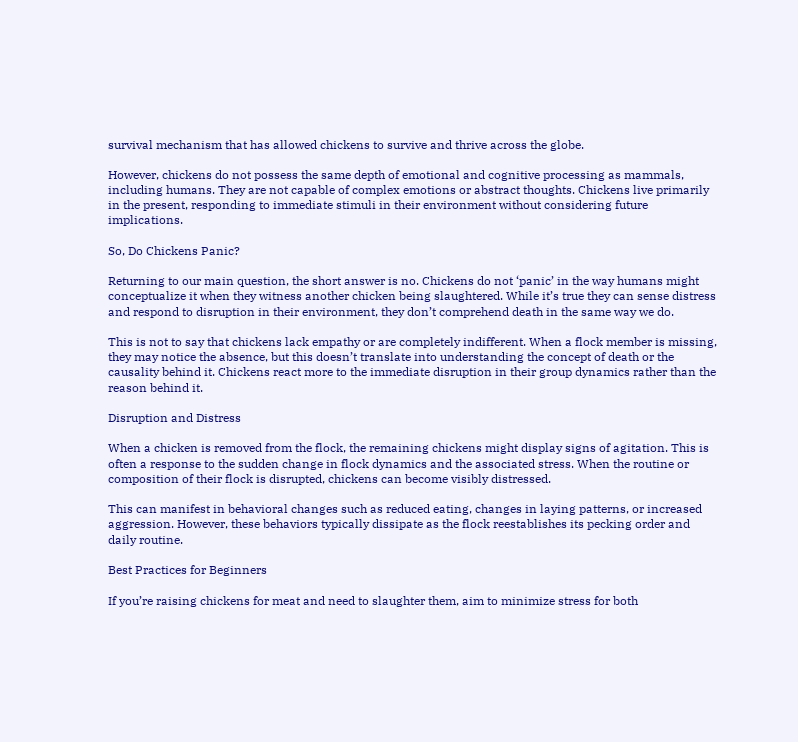survival mechanism that has allowed chickens to survive and thrive across the globe.

However, chickens do not possess the same depth of emotional and cognitive processing as mammals, including humans. They are not capable of complex emotions or abstract thoughts. Chickens live primarily in the present, responding to immediate stimuli in their environment without considering future implications.

So, Do Chickens Panic?

Returning to our main question, the short answer is no. Chickens do not ‘panic’ in the way humans might conceptualize it when they witness another chicken being slaughtered. While it’s true they can sense distress and respond to disruption in their environment, they don’t comprehend death in the same way we do.

This is not to say that chickens lack empathy or are completely indifferent. When a flock member is missing, they may notice the absence, but this doesn’t translate into understanding the concept of death or the causality behind it. Chickens react more to the immediate disruption in their group dynamics rather than the reason behind it.

Disruption and Distress

When a chicken is removed from the flock, the remaining chickens might display signs of agitation. This is often a response to the sudden change in flock dynamics and the associated stress. When the routine or composition of their flock is disrupted, chickens can become visibly distressed.

This can manifest in behavioral changes such as reduced eating, changes in laying patterns, or increased aggression. However, these behaviors typically dissipate as the flock reestablishes its pecking order and daily routine.

Best Practices for Beginners

If you’re raising chickens for meat and need to slaughter them, aim to minimize stress for both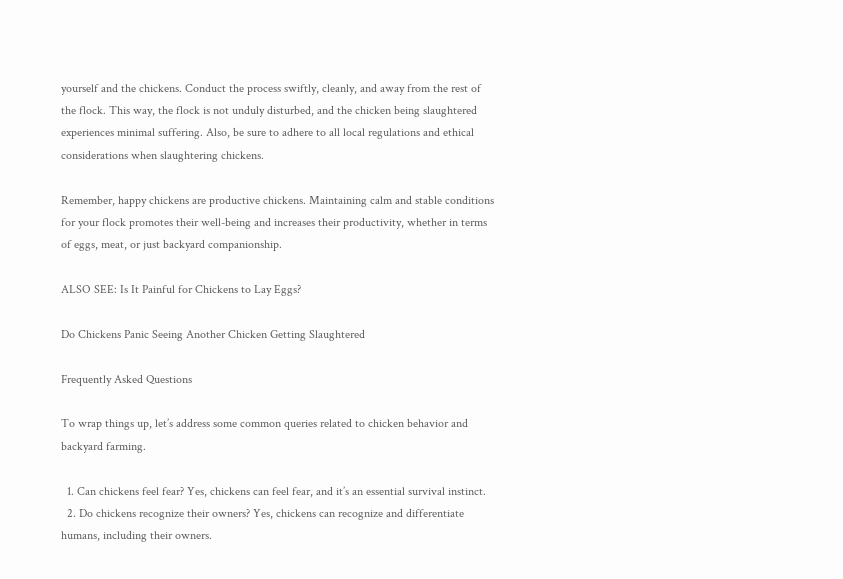yourself and the chickens. Conduct the process swiftly, cleanly, and away from the rest of the flock. This way, the flock is not unduly disturbed, and the chicken being slaughtered experiences minimal suffering. Also, be sure to adhere to all local regulations and ethical considerations when slaughtering chickens.

Remember, happy chickens are productive chickens. Maintaining calm and stable conditions for your flock promotes their well-being and increases their productivity, whether in terms of eggs, meat, or just backyard companionship.

ALSO SEE: Is It Painful for Chickens to Lay Eggs?

Do Chickens Panic Seeing Another Chicken Getting Slaughtered

Frequently Asked Questions

To wrap things up, let’s address some common queries related to chicken behavior and backyard farming.

  1. Can chickens feel fear? Yes, chickens can feel fear, and it’s an essential survival instinct.
  2. Do chickens recognize their owners? Yes, chickens can recognize and differentiate humans, including their owners.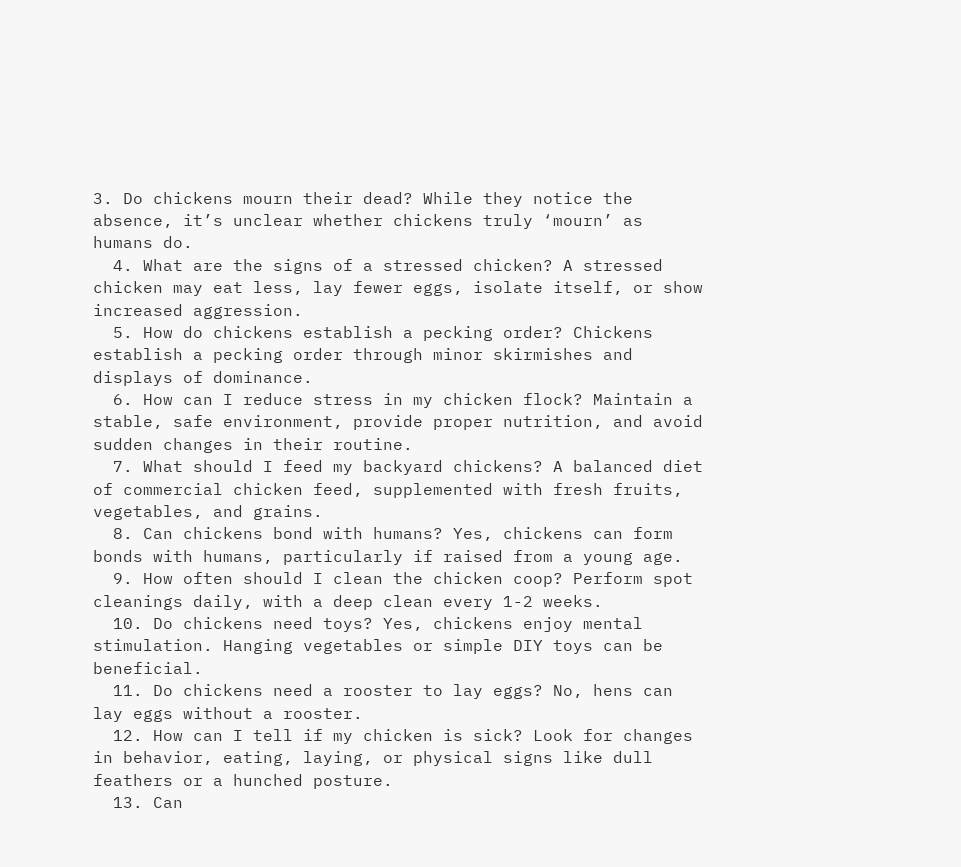3. Do chickens mourn their dead? While they notice the absence, it’s unclear whether chickens truly ‘mourn’ as humans do.
  4. What are the signs of a stressed chicken? A stressed chicken may eat less, lay fewer eggs, isolate itself, or show increased aggression.
  5. How do chickens establish a pecking order? Chickens establish a pecking order through minor skirmishes and displays of dominance.
  6. How can I reduce stress in my chicken flock? Maintain a stable, safe environment, provide proper nutrition, and avoid sudden changes in their routine.
  7. What should I feed my backyard chickens? A balanced diet of commercial chicken feed, supplemented with fresh fruits, vegetables, and grains.
  8. Can chickens bond with humans? Yes, chickens can form bonds with humans, particularly if raised from a young age.
  9. How often should I clean the chicken coop? Perform spot cleanings daily, with a deep clean every 1-2 weeks.
  10. Do chickens need toys? Yes, chickens enjoy mental stimulation. Hanging vegetables or simple DIY toys can be beneficial.
  11. Do chickens need a rooster to lay eggs? No, hens can lay eggs without a rooster.
  12. How can I tell if my chicken is sick? Look for changes in behavior, eating, laying, or physical signs like dull feathers or a hunched posture.
  13. Can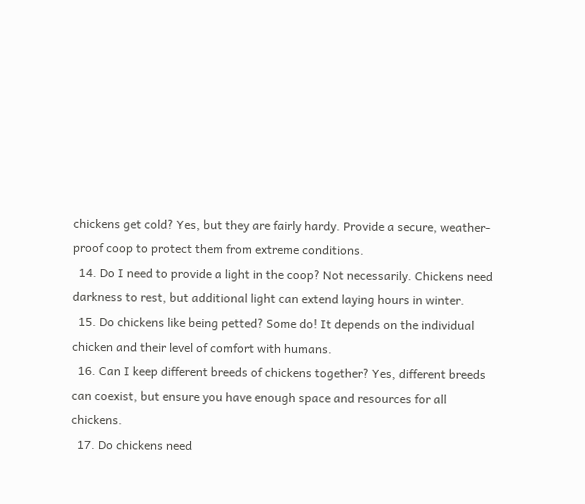chickens get cold? Yes, but they are fairly hardy. Provide a secure, weather-proof coop to protect them from extreme conditions.
  14. Do I need to provide a light in the coop? Not necessarily. Chickens need darkness to rest, but additional light can extend laying hours in winter.
  15. Do chickens like being petted? Some do! It depends on the individual chicken and their level of comfort with humans.
  16. Can I keep different breeds of chickens together? Yes, different breeds can coexist, but ensure you have enough space and resources for all chickens.
  17. Do chickens need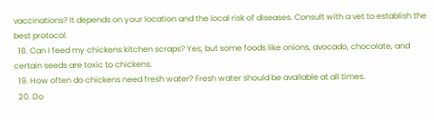vaccinations? It depends on your location and the local risk of diseases. Consult with a vet to establish the best protocol.
  18. Can I feed my chickens kitchen scraps? Yes, but some foods like onions, avocado, chocolate, and certain seeds are toxic to chickens.
  19. How often do chickens need fresh water? Fresh water should be available at all times.
  20. Do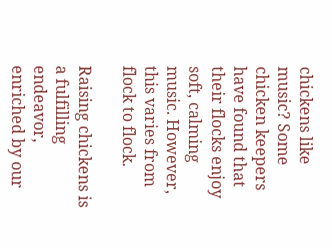chickens like music? Some chicken keepers have found that their flocks enjoy soft, calming music. However, this varies from flock to flock.

Raising chickens is a fulfilling endeavor, enriched by our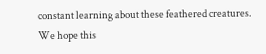constant learning about these feathered creatures. We hope this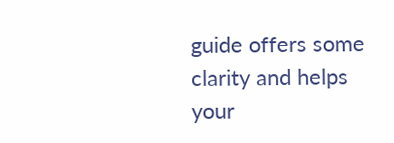guide offers some clarity and helps your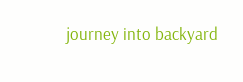journey into backyard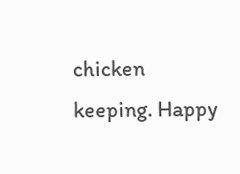chicken keeping. Happy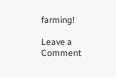farming!

Leave a Comment